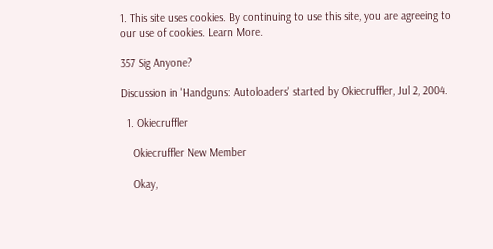1. This site uses cookies. By continuing to use this site, you are agreeing to our use of cookies. Learn More.

357 Sig Anyone?

Discussion in 'Handguns: Autoloaders' started by Okiecruffler, Jul 2, 2004.

  1. Okiecruffler

    Okiecruffler New Member

    Okay,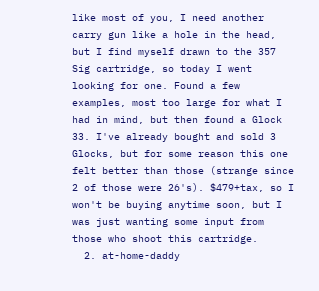like most of you, I need another carry gun like a hole in the head, but I find myself drawn to the 357 Sig cartridge, so today I went looking for one. Found a few examples, most too large for what I had in mind, but then found a Glock 33. I've already bought and sold 3 Glocks, but for some reason this one felt better than those (strange since 2 of those were 26's). $479+tax, so I won't be buying anytime soon, but I was just wanting some input from those who shoot this cartridge.
  2. at-home-daddy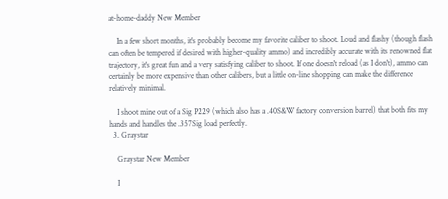at-home-daddy New Member

    In a few short months, it's probably become my favorite caliber to shoot. Loud and flashy (though flash can often be tempered if desired with higher-quality ammo) and incredibly accurate with its renowned flat trajectory, it's great fun and a very satisfying caliber to shoot. If one doesn't reload (as I don't), ammo can certainly be more expensive than other calibers, but a little on-line shopping can make the difference relatively minimal.

    I shoot mine out of a Sig P229 (which also has a .40S&W factory conversion barrel) that both fits my hands and handles the .357Sig load perfectly.
  3. Graystar

    Graystar New Member

    I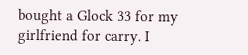bought a Glock 33 for my girlfriend for carry. I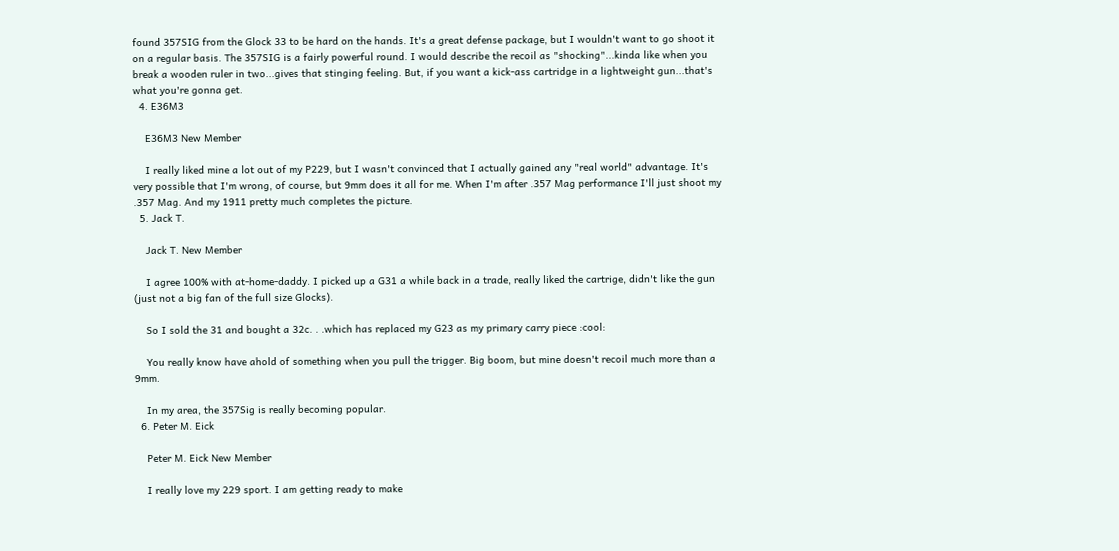found 357SIG from the Glock 33 to be hard on the hands. It's a great defense package, but I wouldn't want to go shoot it on a regular basis. The 357SIG is a fairly powerful round. I would describe the recoil as "shocking"...kinda like when you break a wooden ruler in two...gives that stinging feeling. But, if you want a kick-ass cartridge in a lightweight gun...that's what you're gonna get.
  4. E36M3

    E36M3 New Member

    I really liked mine a lot out of my P229, but I wasn't convinced that I actually gained any "real world" advantage. It's very possible that I'm wrong, of course, but 9mm does it all for me. When I'm after .357 Mag performance I'll just shoot my .357 Mag. And my 1911 pretty much completes the picture.
  5. Jack T.

    Jack T. New Member

    I agree 100% with at-home-daddy. I picked up a G31 a while back in a trade, really liked the cartrige, didn't like the gun (just not a big fan of the full size Glocks).

    So I sold the 31 and bought a 32c. . .which has replaced my G23 as my primary carry piece :cool:

    You really know have ahold of something when you pull the trigger. Big boom, but mine doesn't recoil much more than a 9mm.

    In my area, the 357Sig is really becoming popular.
  6. Peter M. Eick

    Peter M. Eick New Member

    I really love my 229 sport. I am getting ready to make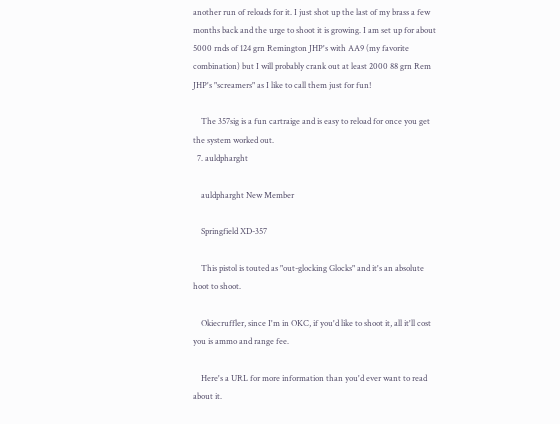another run of reloads for it. I just shot up the last of my brass a few months back and the urge to shoot it is growing. I am set up for about 5000 rnds of 124 grn Remington JHP's with AA9 (my favorite combination) but I will probably crank out at least 2000 88 grn Rem JHP's "screamers" as I like to call them just for fun!

    The 357sig is a fun cartraige and is easy to reload for once you get the system worked out.
  7. auldpharght

    auldpharght New Member

    Springfield XD-357

    This pistol is touted as "out-glocking Glocks" and it's an absolute hoot to shoot.

    Okiecruffler, since I'm in OKC, if you'd like to shoot it, all it'll cost you is ammo and range fee.

    Here's a URL for more information than you'd ever want to read about it.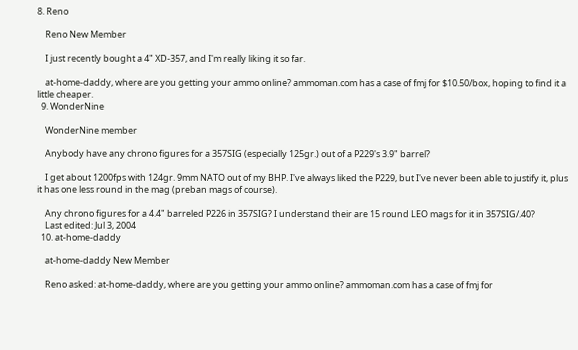8. Reno

    Reno New Member

    I just recently bought a 4" XD-357, and I'm really liking it so far.

    at-home-daddy, where are you getting your ammo online? ammoman.com has a case of fmj for $10.50/box, hoping to find it a little cheaper.
  9. WonderNine

    WonderNine member

    Anybody have any chrono figures for a 357SIG (especially 125gr.) out of a P229's 3.9" barrel?

    I get about 1200fps with 124gr. 9mm NATO out of my BHP. I've always liked the P229, but I've never been able to justify it, plus it has one less round in the mag (preban mags of course).

    Any chrono figures for a 4.4" barreled P226 in 357SIG? I understand their are 15 round LEO mags for it in 357SIG/.40?
    Last edited: Jul 3, 2004
  10. at-home-daddy

    at-home-daddy New Member

    Reno asked: at-home-daddy, where are you getting your ammo online? ammoman.com has a case of fmj for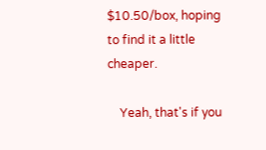$10.50/box, hoping to find it a little cheaper.

    Yeah, that's if you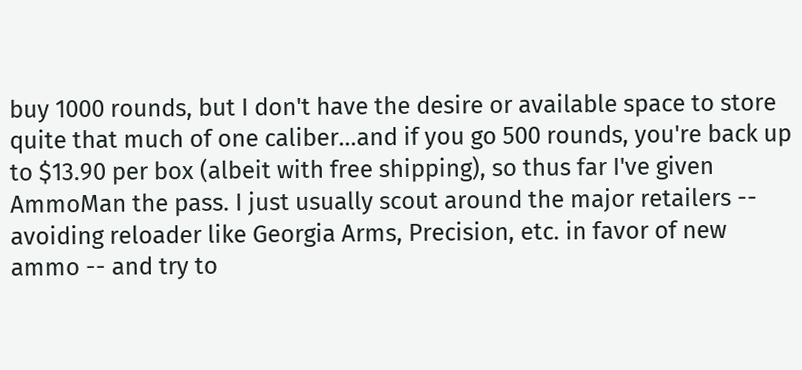buy 1000 rounds, but I don't have the desire or available space to store quite that much of one caliber...and if you go 500 rounds, you're back up to $13.90 per box (albeit with free shipping), so thus far I've given AmmoMan the pass. I just usually scout around the major retailers -- avoiding reloader like Georgia Arms, Precision, etc. in favor of new ammo -- and try to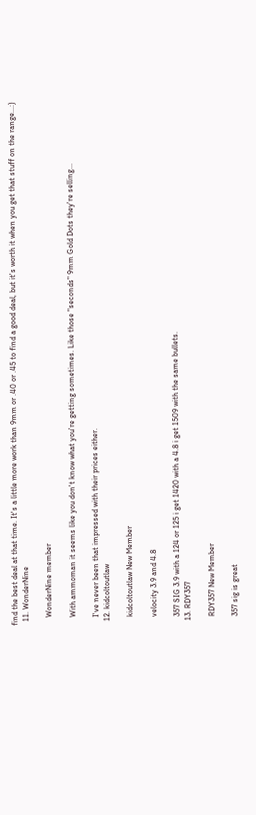find the best deal at that time. It's a little more work than 9mm or .40 or .45 to find a good deal, but it's worth it when you get that stuff on the range...:)
  11. WonderNine

    WonderNine member

    With ammoman it seems like you don't know what you're getting sometimes. Like those "seconds" 9mm Gold Dots they're selling...

    I've never been that impressed with their prices either.
  12. kidcoltoutlaw

    kidcoltoutlaw New Member

    velocity 3.9 and 4.8

    357 SIG 3.9 with a 124 or 125 i get 1420 with a 4.8 i get 1509 with the same bullets.
  13. RDY357

    RDY357 New Member

    357 sig is great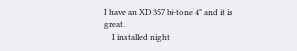I have an XD 357 bi-tone 4" and it is great.
    I installed night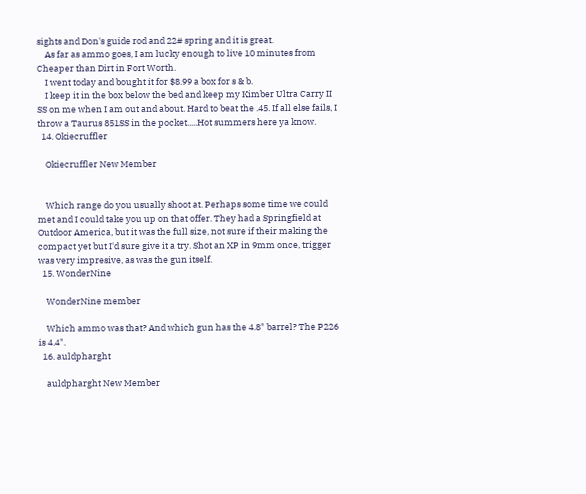sights and Don's guide rod and 22# spring and it is great.
    As far as ammo goes, I am lucky enough to live 10 minutes from Cheaper than Dirt in Fort Worth.
    I went today and bought it for $8.99 a box for s & b.
    I keep it in the box below the bed and keep my Kimber Ultra Carry II SS on me when I am out and about. Hard to beat the .45. If all else fails, I throw a Taurus 851SS in the pocket.....Hot summers here ya know.
  14. Okiecruffler

    Okiecruffler New Member


    Which range do you usually shoot at. Perhaps some time we could met and I could take you up on that offer. They had a Springfield at Outdoor America, but it was the full size, not sure if their making the compact yet but I'd sure give it a try. Shot an XP in 9mm once, trigger was very impresive, as was the gun itself.
  15. WonderNine

    WonderNine member

    Which ammo was that? And which gun has the 4.8" barrel? The P226 is 4.4".
  16. auldpharght

    auldpharght New Member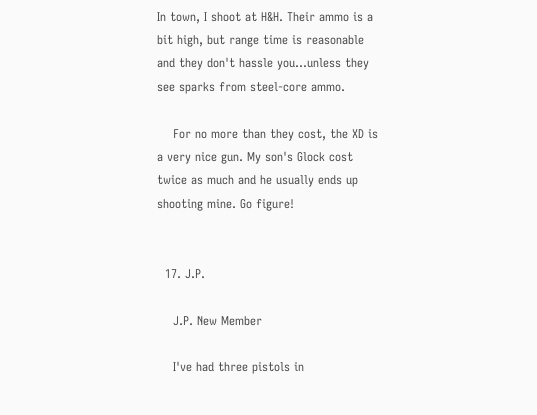In town, I shoot at H&H. Their ammo is a bit high, but range time is reasonable and they don't hassle you...unless they see sparks from steel-core ammo.

    For no more than they cost, the XD is a very nice gun. My son's Glock cost twice as much and he usually ends up shooting mine. Go figure!


  17. J.P.

    J.P. New Member

    I've had three pistols in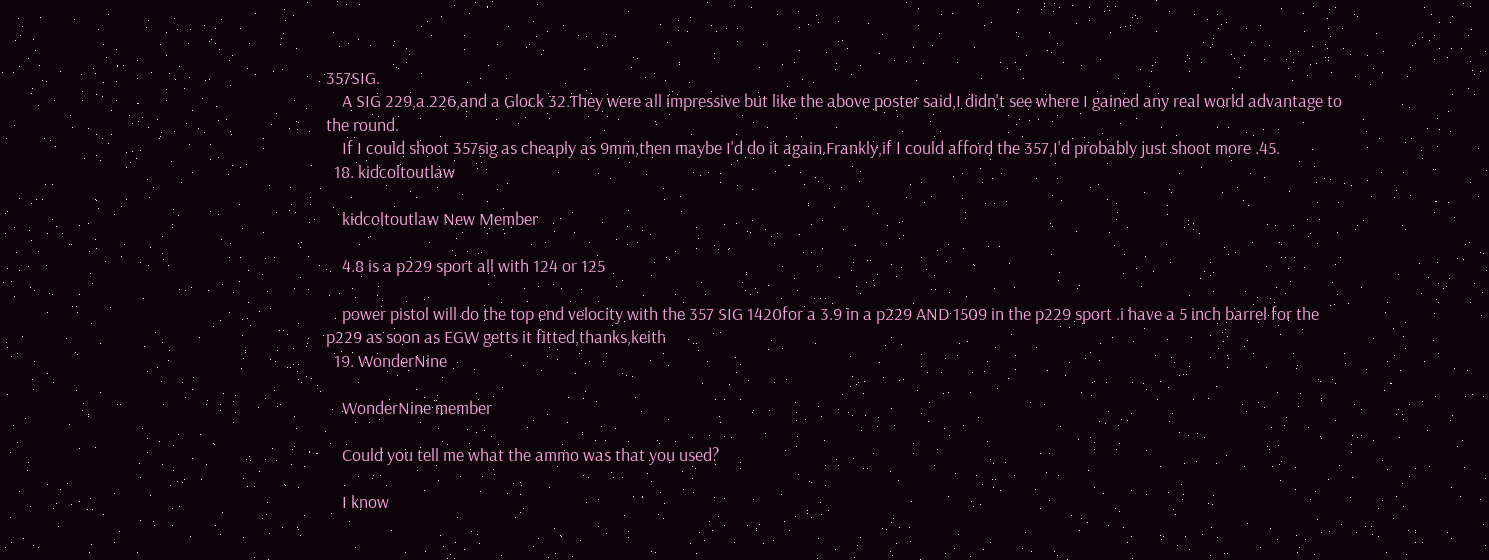357SIG.
    A SIG 229,a 226,and a Glock 32.They were all impressive but like the above poster said,I didn't see where I gained any real world advantage to the round.
    If I could shoot 357sig as cheaply as 9mm,then maybe I'd do it again.Frankly,if I could afford the 357,I'd probably just shoot more .45.
  18. kidcoltoutlaw

    kidcoltoutlaw New Member

    4.8 is a p229 sport all with 124 or 125

    power pistol will do the top end velocity with the 357 SIG 1420for a 3.9 in a p229 AND 1509 in the p229 sport .i have a 5 inch barrel for the p229 as soon as EGW getts it fitted,thanks,keith
  19. WonderNine

    WonderNine member

    Could you tell me what the ammo was that you used?

    I know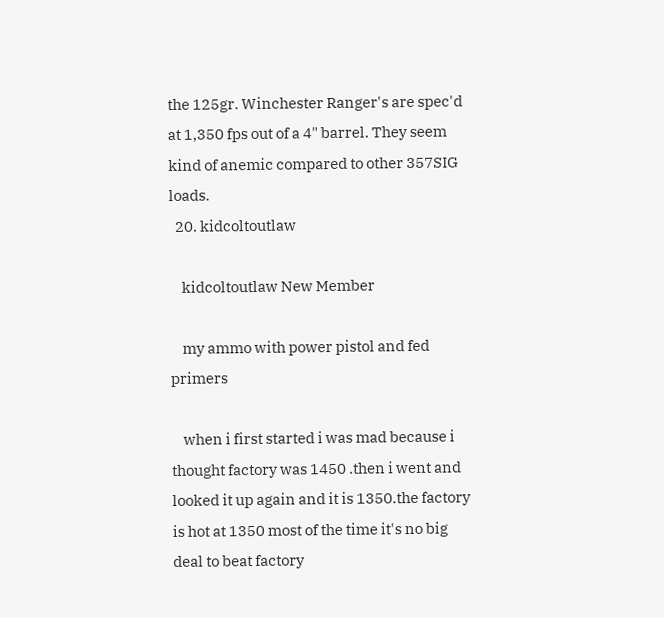the 125gr. Winchester Ranger's are spec'd at 1,350 fps out of a 4" barrel. They seem kind of anemic compared to other 357SIG loads.
  20. kidcoltoutlaw

    kidcoltoutlaw New Member

    my ammo with power pistol and fed primers

    when i first started i was mad because i thought factory was 1450 .then i went and looked it up again and it is 1350.the factory is hot at 1350 most of the time it's no big deal to beat factory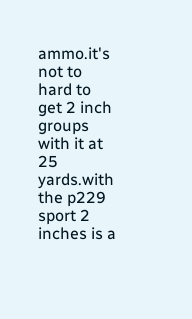ammo.it's not to hard to get 2 inch groups with it at 25 yards.with the p229 sport 2 inches is a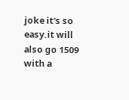joke it's so easy.it will also go 1509 with a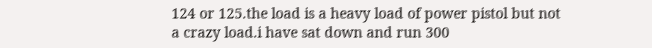124 or 125.the load is a heavy load of power pistol but not a crazy load.i have sat down and run 300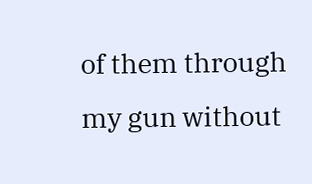of them through my gun without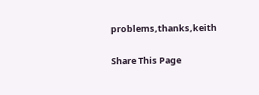problems,thanks,keith

Share This Page